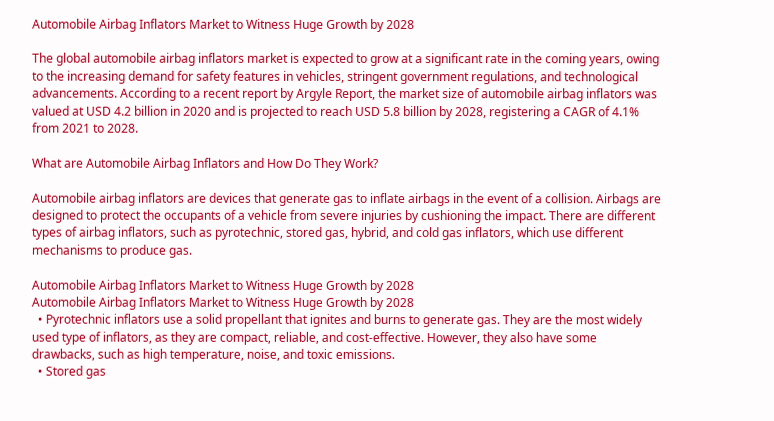Automobile Airbag Inflators Market to Witness Huge Growth by 2028

The global automobile airbag inflators market is expected to grow at a significant rate in the coming years, owing to the increasing demand for safety features in vehicles, stringent government regulations, and technological advancements. According to a recent report by Argyle Report, the market size of automobile airbag inflators was valued at USD 4.2 billion in 2020 and is projected to reach USD 5.8 billion by 2028, registering a CAGR of 4.1% from 2021 to 2028.

What are Automobile Airbag Inflators and How Do They Work?

Automobile airbag inflators are devices that generate gas to inflate airbags in the event of a collision. Airbags are designed to protect the occupants of a vehicle from severe injuries by cushioning the impact. There are different types of airbag inflators, such as pyrotechnic, stored gas, hybrid, and cold gas inflators, which use different mechanisms to produce gas.

Automobile Airbag Inflators Market to Witness Huge Growth by 2028
Automobile Airbag Inflators Market to Witness Huge Growth by 2028
  • Pyrotechnic inflators use a solid propellant that ignites and burns to generate gas. They are the most widely used type of inflators, as they are compact, reliable, and cost-effective. However, they also have some drawbacks, such as high temperature, noise, and toxic emissions.
  • Stored gas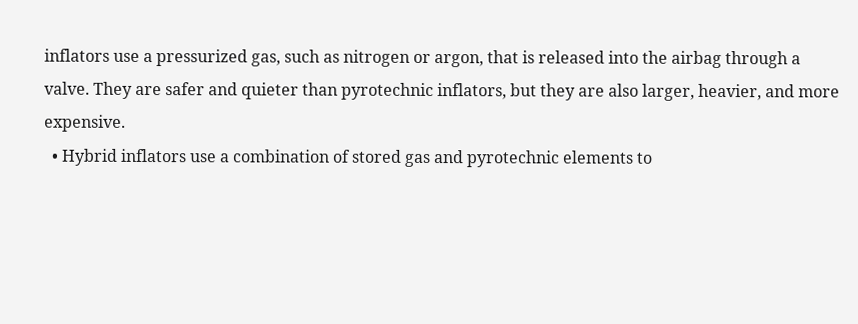inflators use a pressurized gas, such as nitrogen or argon, that is released into the airbag through a valve. They are safer and quieter than pyrotechnic inflators, but they are also larger, heavier, and more expensive.
  • Hybrid inflators use a combination of stored gas and pyrotechnic elements to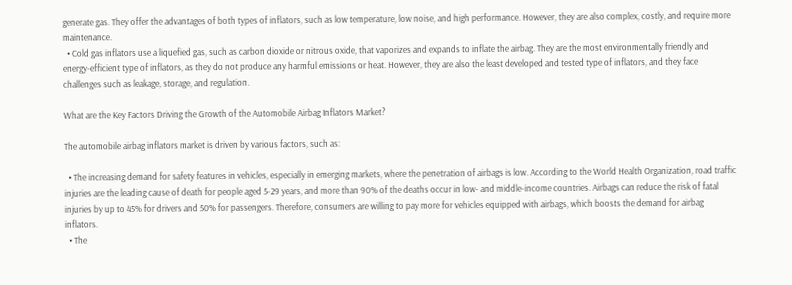generate gas. They offer the advantages of both types of inflators, such as low temperature, low noise, and high performance. However, they are also complex, costly, and require more maintenance.
  • Cold gas inflators use a liquefied gas, such as carbon dioxide or nitrous oxide, that vaporizes and expands to inflate the airbag. They are the most environmentally friendly and energy-efficient type of inflators, as they do not produce any harmful emissions or heat. However, they are also the least developed and tested type of inflators, and they face challenges such as leakage, storage, and regulation.

What are the Key Factors Driving the Growth of the Automobile Airbag Inflators Market?

The automobile airbag inflators market is driven by various factors, such as:

  • The increasing demand for safety features in vehicles, especially in emerging markets, where the penetration of airbags is low. According to the World Health Organization, road traffic injuries are the leading cause of death for people aged 5-29 years, and more than 90% of the deaths occur in low- and middle-income countries. Airbags can reduce the risk of fatal injuries by up to 45% for drivers and 50% for passengers. Therefore, consumers are willing to pay more for vehicles equipped with airbags, which boosts the demand for airbag inflators.
  • The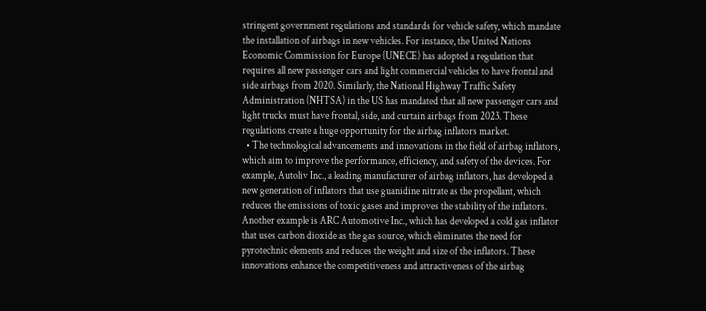stringent government regulations and standards for vehicle safety, which mandate the installation of airbags in new vehicles. For instance, the United Nations Economic Commission for Europe (UNECE) has adopted a regulation that requires all new passenger cars and light commercial vehicles to have frontal and side airbags from 2020. Similarly, the National Highway Traffic Safety Administration (NHTSA) in the US has mandated that all new passenger cars and light trucks must have frontal, side, and curtain airbags from 2023. These regulations create a huge opportunity for the airbag inflators market.
  • The technological advancements and innovations in the field of airbag inflators, which aim to improve the performance, efficiency, and safety of the devices. For example, Autoliv Inc., a leading manufacturer of airbag inflators, has developed a new generation of inflators that use guanidine nitrate as the propellant, which reduces the emissions of toxic gases and improves the stability of the inflators. Another example is ARC Automotive Inc., which has developed a cold gas inflator that uses carbon dioxide as the gas source, which eliminates the need for pyrotechnic elements and reduces the weight and size of the inflators. These innovations enhance the competitiveness and attractiveness of the airbag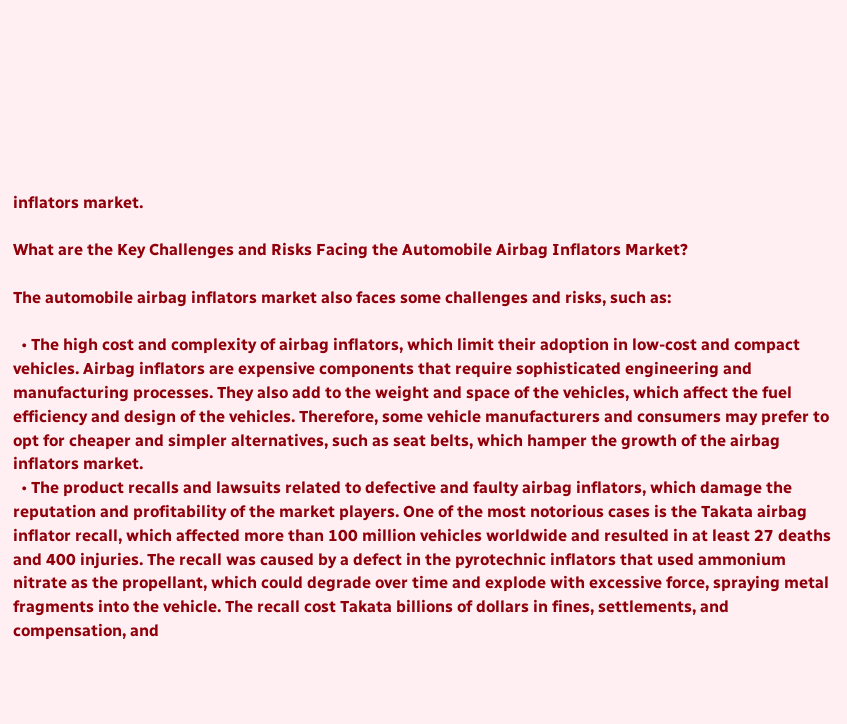inflators market.

What are the Key Challenges and Risks Facing the Automobile Airbag Inflators Market?

The automobile airbag inflators market also faces some challenges and risks, such as:

  • The high cost and complexity of airbag inflators, which limit their adoption in low-cost and compact vehicles. Airbag inflators are expensive components that require sophisticated engineering and manufacturing processes. They also add to the weight and space of the vehicles, which affect the fuel efficiency and design of the vehicles. Therefore, some vehicle manufacturers and consumers may prefer to opt for cheaper and simpler alternatives, such as seat belts, which hamper the growth of the airbag inflators market.
  • The product recalls and lawsuits related to defective and faulty airbag inflators, which damage the reputation and profitability of the market players. One of the most notorious cases is the Takata airbag inflator recall, which affected more than 100 million vehicles worldwide and resulted in at least 27 deaths and 400 injuries. The recall was caused by a defect in the pyrotechnic inflators that used ammonium nitrate as the propellant, which could degrade over time and explode with excessive force, spraying metal fragments into the vehicle. The recall cost Takata billions of dollars in fines, settlements, and compensation, and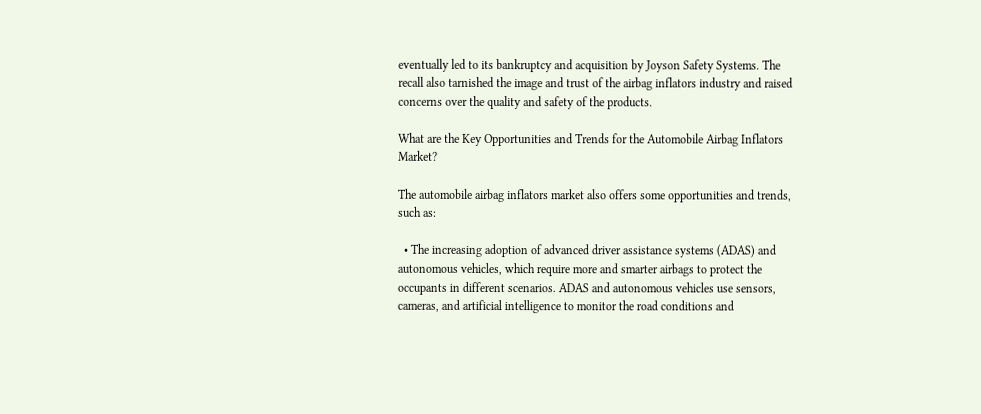eventually led to its bankruptcy and acquisition by Joyson Safety Systems. The recall also tarnished the image and trust of the airbag inflators industry and raised concerns over the quality and safety of the products.

What are the Key Opportunities and Trends for the Automobile Airbag Inflators Market?

The automobile airbag inflators market also offers some opportunities and trends, such as:

  • The increasing adoption of advanced driver assistance systems (ADAS) and autonomous vehicles, which require more and smarter airbags to protect the occupants in different scenarios. ADAS and autonomous vehicles use sensors, cameras, and artificial intelligence to monitor the road conditions and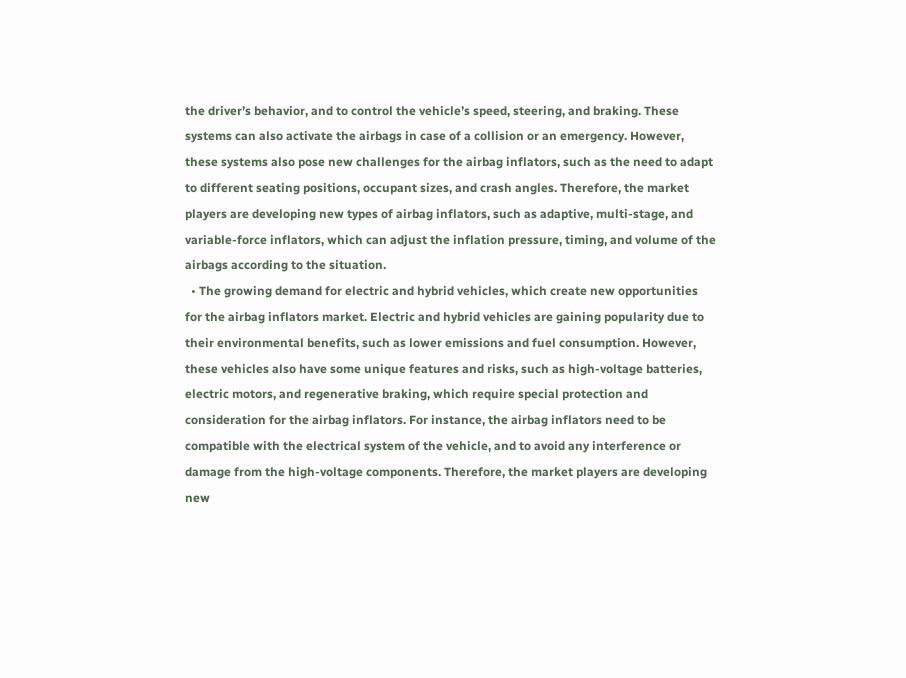the driver’s behavior, and to control the vehicle’s speed, steering, and braking. These systems can also activate the airbags in case of a collision or an emergency. However, these systems also pose new challenges for the airbag inflators, such as the need to adapt to different seating positions, occupant sizes, and crash angles. Therefore, the market players are developing new types of airbag inflators, such as adaptive, multi-stage, and variable-force inflators, which can adjust the inflation pressure, timing, and volume of the airbags according to the situation.
  • The growing demand for electric and hybrid vehicles, which create new opportunities for the airbag inflators market. Electric and hybrid vehicles are gaining popularity due to their environmental benefits, such as lower emissions and fuel consumption. However, these vehicles also have some unique features and risks, such as high-voltage batteries, electric motors, and regenerative braking, which require special protection and consideration for the airbag inflators. For instance, the airbag inflators need to be compatible with the electrical system of the vehicle, and to avoid any interference or damage from the high-voltage components. Therefore, the market players are developing new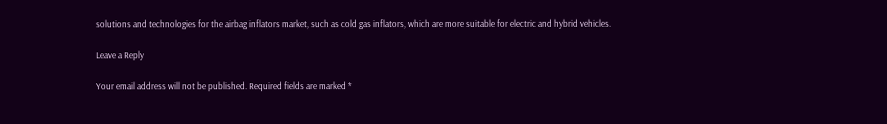solutions and technologies for the airbag inflators market, such as cold gas inflators, which are more suitable for electric and hybrid vehicles.

Leave a Reply

Your email address will not be published. Required fields are marked *